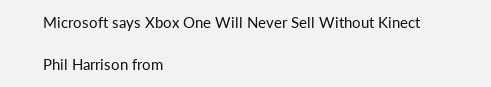Microsoft says Xbox One Will Never Sell Without Kinect

Phil Harrison from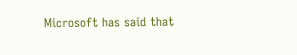Microsoft has said that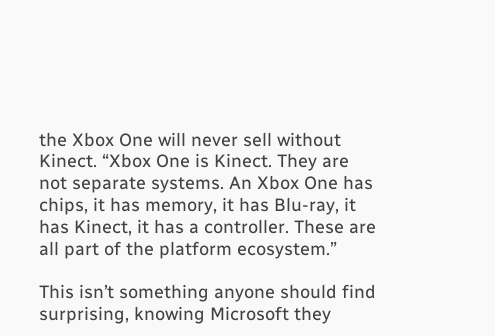the Xbox One will never sell without Kinect. “Xbox One is Kinect. They are not separate systems. An Xbox One has chips, it has memory, it has Blu-ray, it has Kinect, it has a controller. These are all part of the platform ecosystem.”

This isn’t something anyone should find surprising, knowing Microsoft they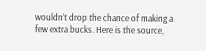wouldn’t drop the chance of making a few extra bucks. Here is the source,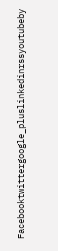Facebooktwittergoogle_pluslinkedinrssyoutubeby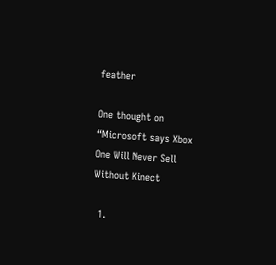feather

One thought on “Microsoft says Xbox One Will Never Sell Without Kinect

  1.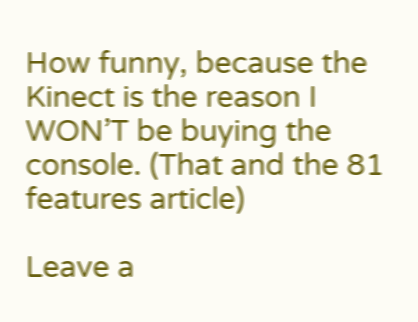How funny, because the Kinect is the reason I WON’T be buying the console. (That and the 81 features article)

Leave a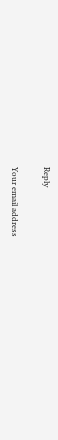Reply

Your email address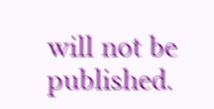will not be published.